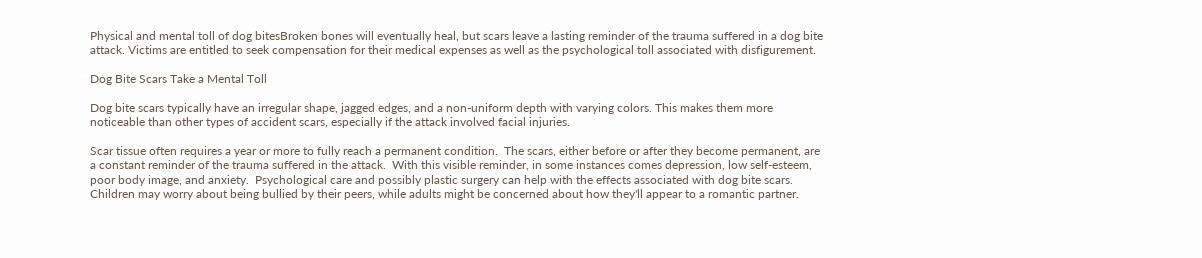Physical and mental toll of dog bitesBroken bones will eventually heal, but scars leave a lasting reminder of the trauma suffered in a dog bite attack. Victims are entitled to seek compensation for their medical expenses as well as the psychological toll associated with disfigurement.

Dog Bite Scars Take a Mental Toll

Dog bite scars typically have an irregular shape, jagged edges, and a non-uniform depth with varying colors. This makes them more noticeable than other types of accident scars, especially if the attack involved facial injuries.

Scar tissue often requires a year or more to fully reach a permanent condition.  The scars, either before or after they become permanent, are a constant reminder of the trauma suffered in the attack.  With this visible reminder, in some instances comes depression, low self-esteem, poor body image, and anxiety.  Psychological care and possibly plastic surgery can help with the effects associated with dog bite scars. Children may worry about being bullied by their peers, while adults might be concerned about how they'll appear to a romantic partner.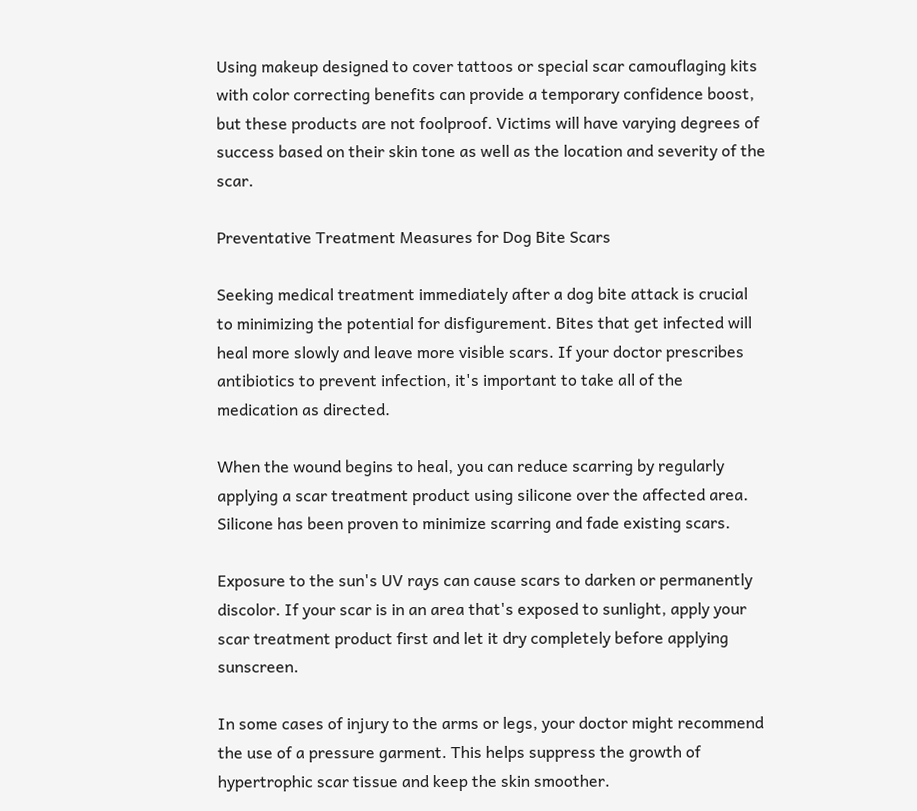Using makeup designed to cover tattoos or special scar camouflaging kits with color correcting benefits can provide a temporary confidence boost, but these products are not foolproof. Victims will have varying degrees of success based on their skin tone as well as the location and severity of the scar.

Preventative Treatment Measures for Dog Bite Scars

Seeking medical treatment immediately after a dog bite attack is crucial to minimizing the potential for disfigurement. Bites that get infected will heal more slowly and leave more visible scars. If your doctor prescribes antibiotics to prevent infection, it's important to take all of the medication as directed.

When the wound begins to heal, you can reduce scarring by regularly applying a scar treatment product using silicone over the affected area. Silicone has been proven to minimize scarring and fade existing scars.

Exposure to the sun's UV rays can cause scars to darken or permanently discolor. If your scar is in an area that's exposed to sunlight, apply your scar treatment product first and let it dry completely before applying sunscreen.

In some cases of injury to the arms or legs, your doctor might recommend the use of a pressure garment. This helps suppress the growth of hypertrophic scar tissue and keep the skin smoother.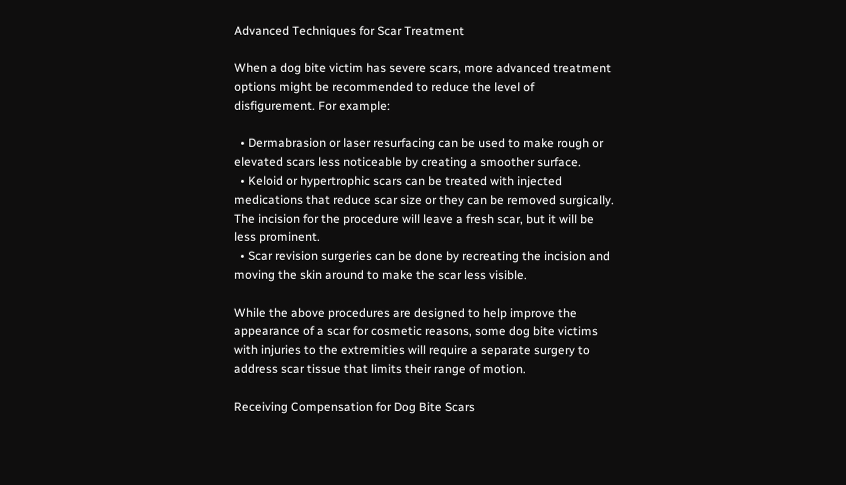Advanced Techniques for Scar Treatment

When a dog bite victim has severe scars, more advanced treatment options might be recommended to reduce the level of disfigurement. For example:

  • Dermabrasion or laser resurfacing can be used to make rough or elevated scars less noticeable by creating a smoother surface.
  • Keloid or hypertrophic scars can be treated with injected medications that reduce scar size or they can be removed surgically. The incision for the procedure will leave a fresh scar, but it will be less prominent.
  • Scar revision surgeries can be done by recreating the incision and moving the skin around to make the scar less visible.

While the above procedures are designed to help improve the appearance of a scar for cosmetic reasons, some dog bite victims with injuries to the extremities will require a separate surgery to address scar tissue that limits their range of motion.

Receiving Compensation for Dog Bite Scars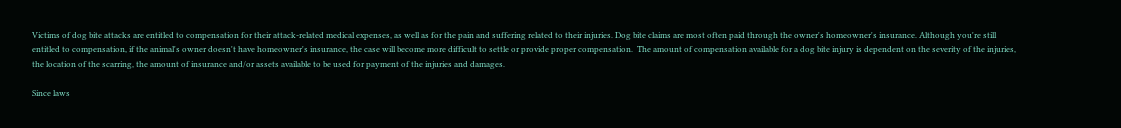Victims of dog bite attacks are entitled to compensation for their attack-related medical expenses, as well as for the pain and suffering related to their injuries. Dog bite claims are most often paid through the owner's homeowner's insurance. Although you're still entitled to compensation, if the animal's owner doesn't have homeowner's insurance, the case will become more difficult to settle or provide proper compensation.  The amount of compensation available for a dog bite injury is dependent on the severity of the injuries, the location of the scarring, the amount of insurance and/or assets available to be used for payment of the injuries and damages.

Since laws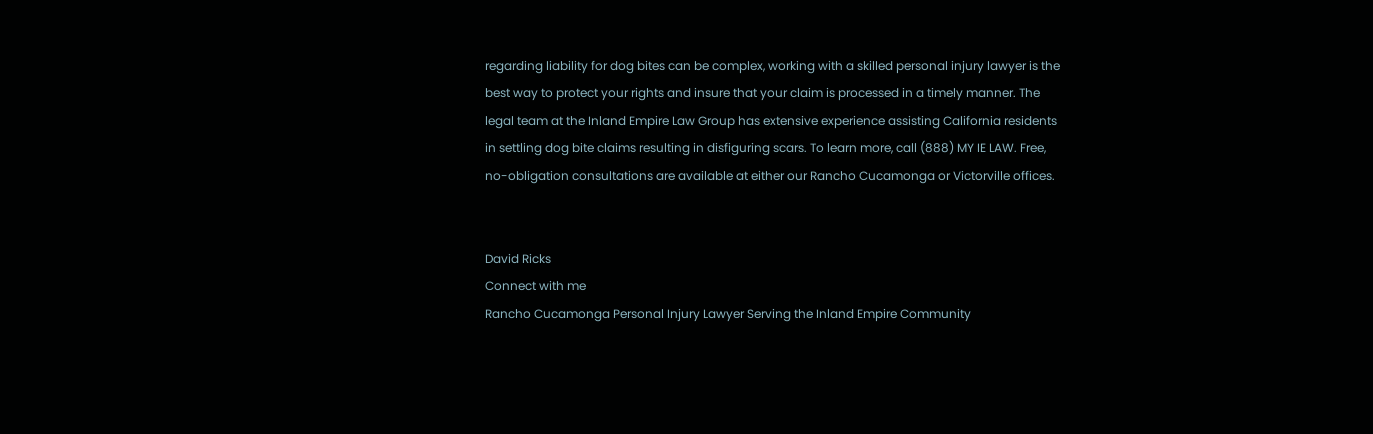regarding liability for dog bites can be complex, working with a skilled personal injury lawyer is the best way to protect your rights and insure that your claim is processed in a timely manner. The legal team at the Inland Empire Law Group has extensive experience assisting California residents in settling dog bite claims resulting in disfiguring scars. To learn more, call (888) MY IE LAW. Free, no-obligation consultations are available at either our Rancho Cucamonga or Victorville offices.


David Ricks
Connect with me
Rancho Cucamonga Personal Injury Lawyer Serving the Inland Empire Community